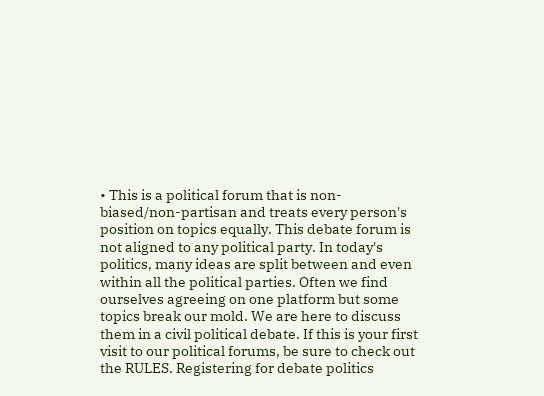• This is a political forum that is non-biased/non-partisan and treats every person's position on topics equally. This debate forum is not aligned to any political party. In today's politics, many ideas are split between and even within all the political parties. Often we find ourselves agreeing on one platform but some topics break our mold. We are here to discuss them in a civil political debate. If this is your first visit to our political forums, be sure to check out the RULES. Registering for debate politics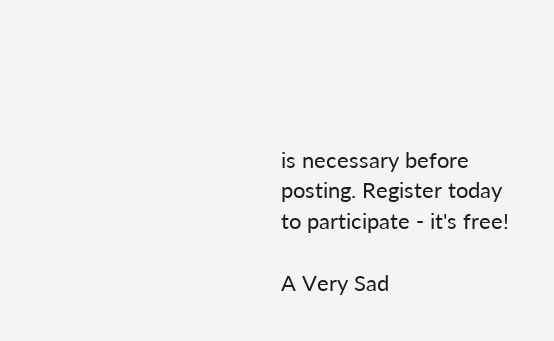is necessary before posting. Register today to participate - it's free!

A Very Sad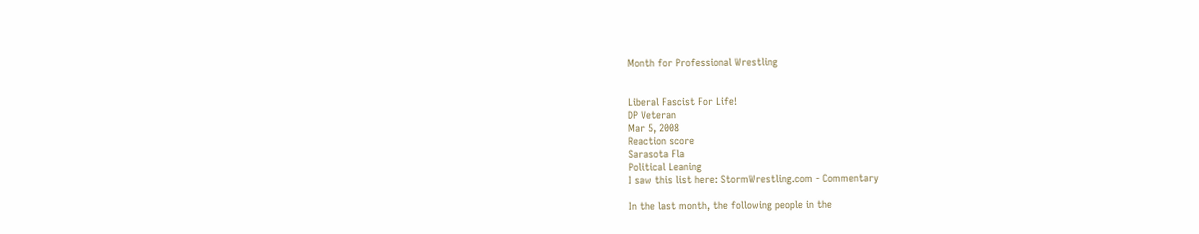Month for Professional Wrestling


Liberal Fascist For Life!
DP Veteran
Mar 5, 2008
Reaction score
Sarasota Fla
Political Leaning
I saw this list here: StormWrestling.com - Commentary

In the last month, the following people in the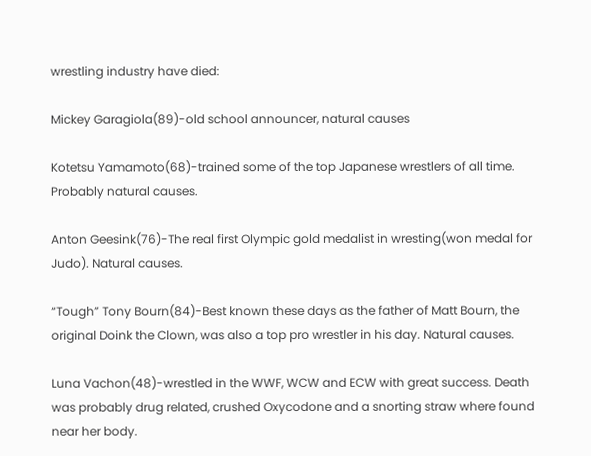wrestling industry have died:

Mickey Garagiola(89)-old school announcer, natural causes

Kotetsu Yamamoto(68)-trained some of the top Japanese wrestlers of all time. Probably natural causes.

Anton Geesink(76)-The real first Olympic gold medalist in wresting(won medal for Judo). Natural causes.

“Tough” Tony Bourn(84)-Best known these days as the father of Matt Bourn, the original Doink the Clown, was also a top pro wrestler in his day. Natural causes.

Luna Vachon(48)-wrestled in the WWF, WCW and ECW with great success. Death was probably drug related, crushed Oxycodone and a snorting straw where found near her body.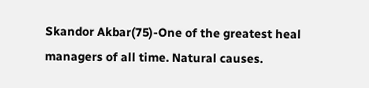Skandor Akbar(75)-One of the greatest heal managers of all time. Natural causes.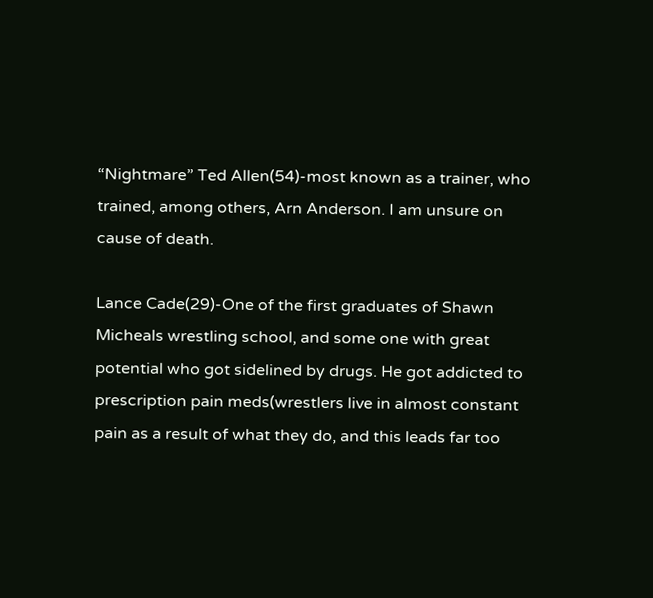“Nightmare” Ted Allen(54)-most known as a trainer, who trained, among others, Arn Anderson. I am unsure on cause of death.

Lance Cade(29)-One of the first graduates of Shawn Micheals wrestling school, and some one with great potential who got sidelined by drugs. He got addicted to prescription pain meds(wrestlers live in almost constant pain as a result of what they do, and this leads far too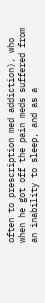often to prescription med addiction), who when he got off the pain meds suffered from an inability to sleep, and as a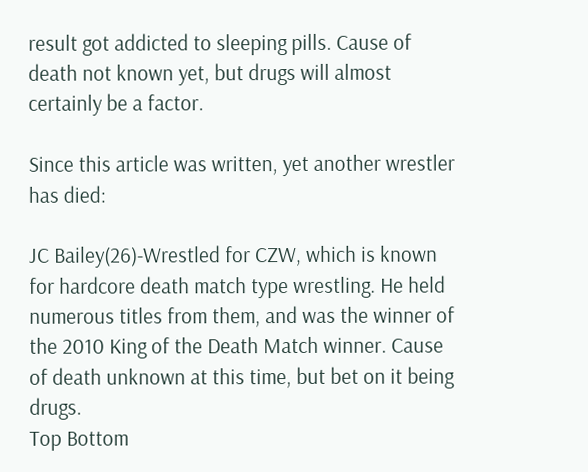result got addicted to sleeping pills. Cause of death not known yet, but drugs will almost certainly be a factor.

Since this article was written, yet another wrestler has died:

JC Bailey(26)-Wrestled for CZW, which is known for hardcore death match type wrestling. He held numerous titles from them, and was the winner of the 2010 King of the Death Match winner. Cause of death unknown at this time, but bet on it being drugs.
Top Bottom